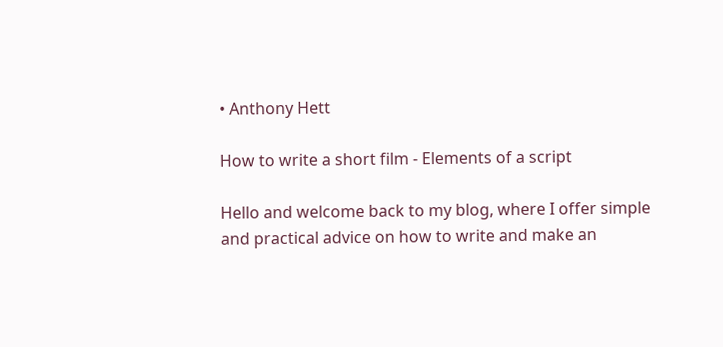• Anthony Hett

How to write a short film - Elements of a script

Hello and welcome back to my blog, where I offer simple and practical advice on how to write and make an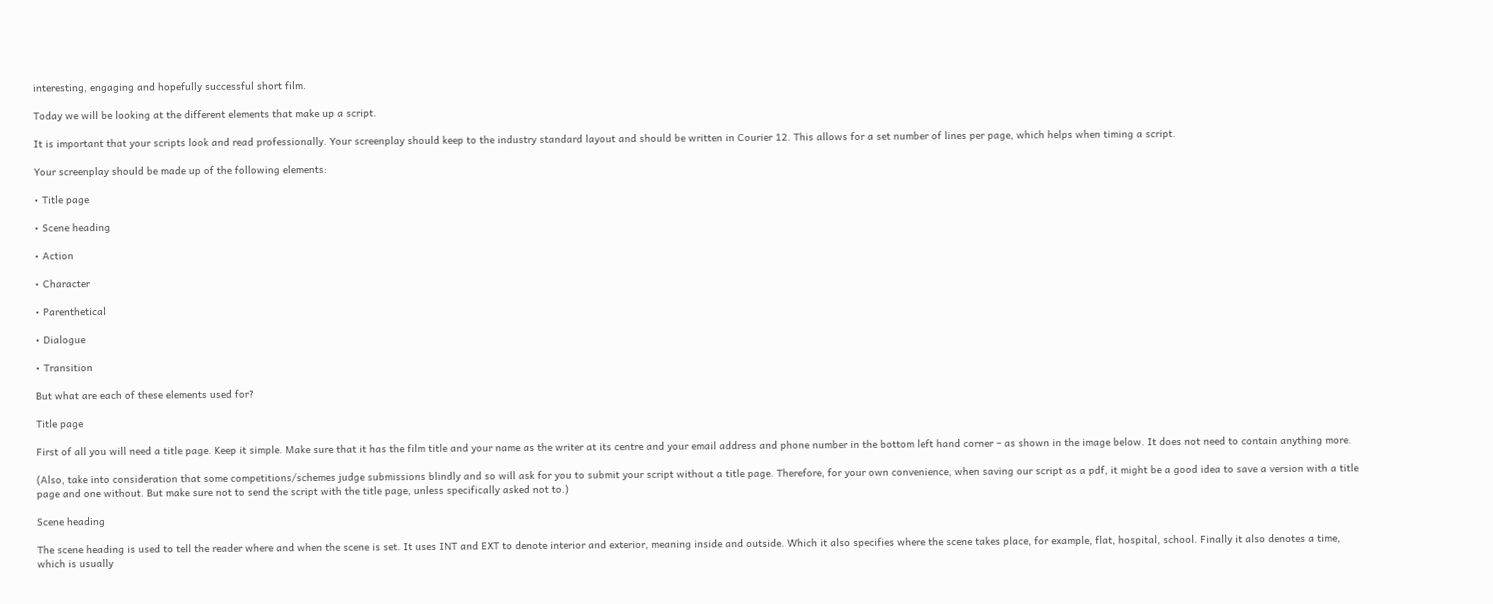interesting, engaging and hopefully successful short film.

Today we will be looking at the different elements that make up a script.

It is important that your scripts look and read professionally. Your screenplay should keep to the industry standard layout and should be written in Courier 12. This allows for a set number of lines per page, which helps when timing a script.

Your screenplay should be made up of the following elements:

• Title page

• Scene heading

• Action

• Character

• Parenthetical

• Dialogue

• Transition

But what are each of these elements used for?

Title page

First of all you will need a title page. Keep it simple. Make sure that it has the film title and your name as the writer at its centre and your email address and phone number in the bottom left hand corner – as shown in the image below. It does not need to contain anything more.

(Also, take into consideration that some competitions/schemes judge submissions blindly and so will ask for you to submit your script without a title page. Therefore, for your own convenience, when saving our script as a pdf, it might be a good idea to save a version with a title page and one without. But make sure not to send the script with the title page, unless specifically asked not to.)

Scene heading

The scene heading is used to tell the reader where and when the scene is set. It uses INT and EXT to denote interior and exterior, meaning inside and outside. Which it also specifies where the scene takes place, for example, flat, hospital, school. Finally it also denotes a time, which is usually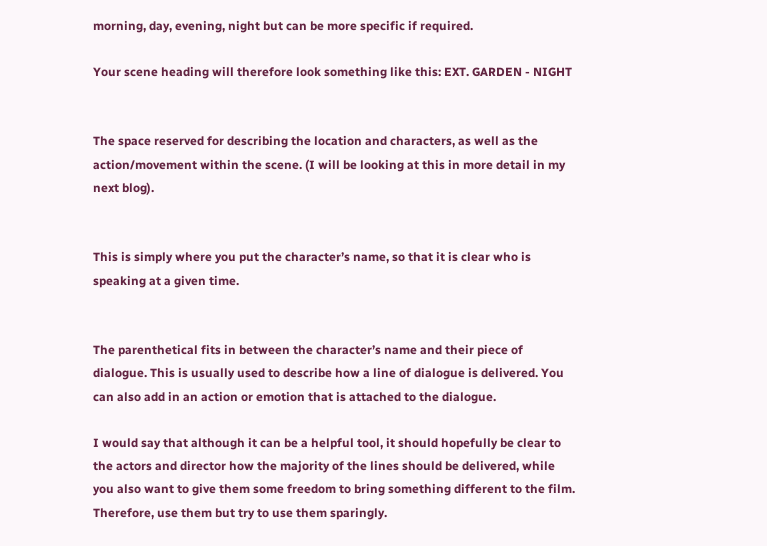morning, day, evening, night but can be more specific if required.

Your scene heading will therefore look something like this: EXT. GARDEN - NIGHT


The space reserved for describing the location and characters, as well as the action/movement within the scene. (I will be looking at this in more detail in my next blog).


This is simply where you put the character’s name, so that it is clear who is speaking at a given time.


The parenthetical fits in between the character’s name and their piece of dialogue. This is usually used to describe how a line of dialogue is delivered. You can also add in an action or emotion that is attached to the dialogue.

I would say that although it can be a helpful tool, it should hopefully be clear to the actors and director how the majority of the lines should be delivered, while you also want to give them some freedom to bring something different to the film. Therefore, use them but try to use them sparingly.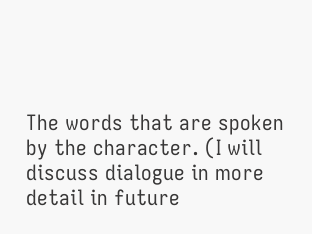The words that are spoken by the character. (I will discuss dialogue in more detail in future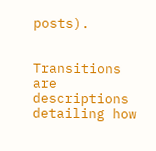posts).


Transitions are descriptions detailing how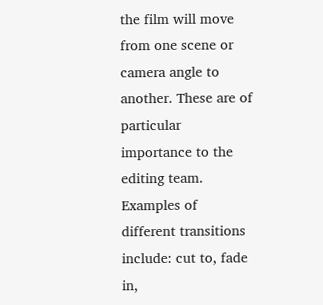the film will move from one scene or camera angle to another. These are of particular importance to the editing team. Examples of different transitions include: cut to, fade in,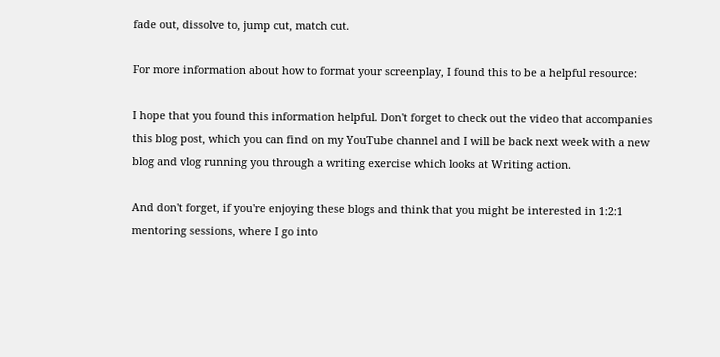fade out, dissolve to, jump cut, match cut.

For more information about how to format your screenplay, I found this to be a helpful resource:

I hope that you found this information helpful. Don't forget to check out the video that accompanies this blog post, which you can find on my YouTube channel and I will be back next week with a new blog and vlog running you through a writing exercise which looks at Writing action.

And don't forget, if you're enjoying these blogs and think that you might be interested in 1:2:1 mentoring sessions, where I go into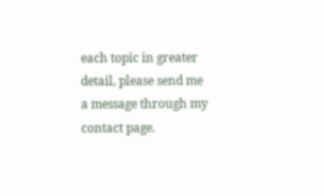each topic in greater detail, please send me a message through my contact page.